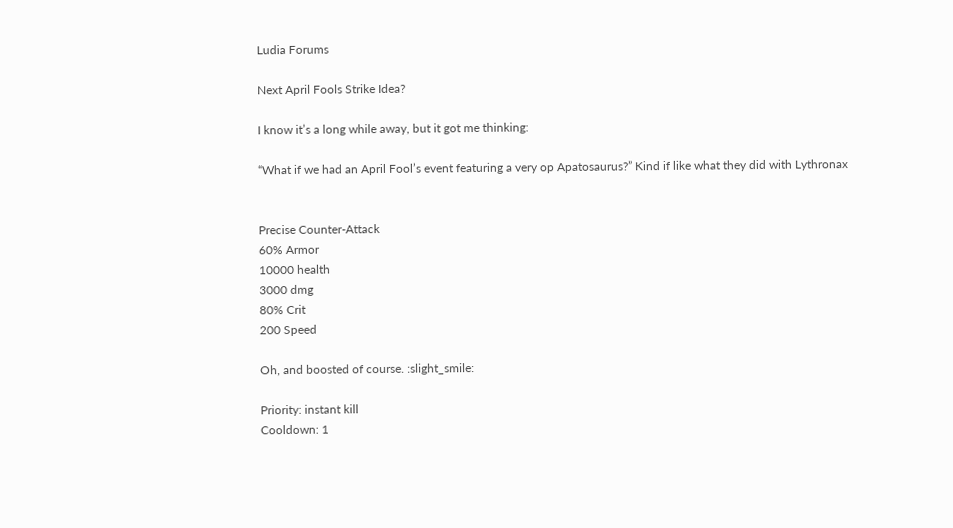Ludia Forums

Next April Fools Strike Idea?

I know it’s a long while away, but it got me thinking:

“What if we had an April Fool’s event featuring a very op Apatosaurus?” Kind if like what they did with Lythronax


Precise Counter-Attack
60% Armor
10000 health
3000 dmg
80% Crit
200 Speed

Oh, and boosted of course. :slight_smile:

Priority: instant kill
Cooldown: 1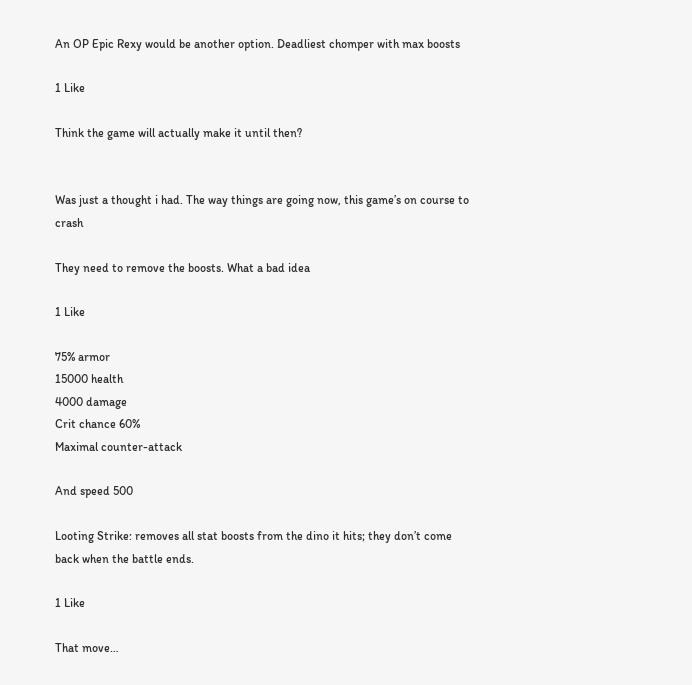An OP Epic Rexy would be another option. Deadliest chomper with max boosts

1 Like

Think the game will actually make it until then?


Was just a thought i had. The way things are going now, this game’s on course to crash

They need to remove the boosts. What a bad idea

1 Like

75% armor
15000 health
4000 damage
Crit chance 60%
Maximal counter-attack

And speed 500

Looting Strike: removes all stat boosts from the dino it hits; they don’t come back when the battle ends.

1 Like

That move…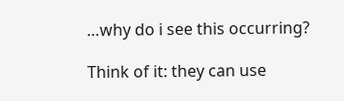…why do i see this occurring?

Think of it: they can use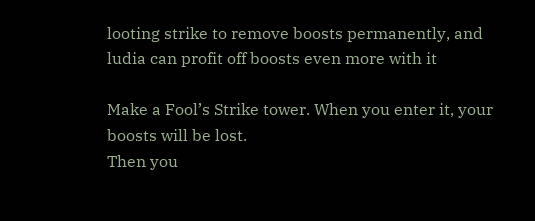looting strike to remove boosts permanently, and ludia can profit off boosts even more with it

Make a Fool’s Strike tower. When you enter it, your boosts will be lost.
Then you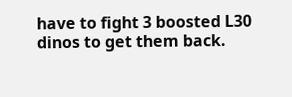have to fight 3 boosted L30 dinos to get them back.